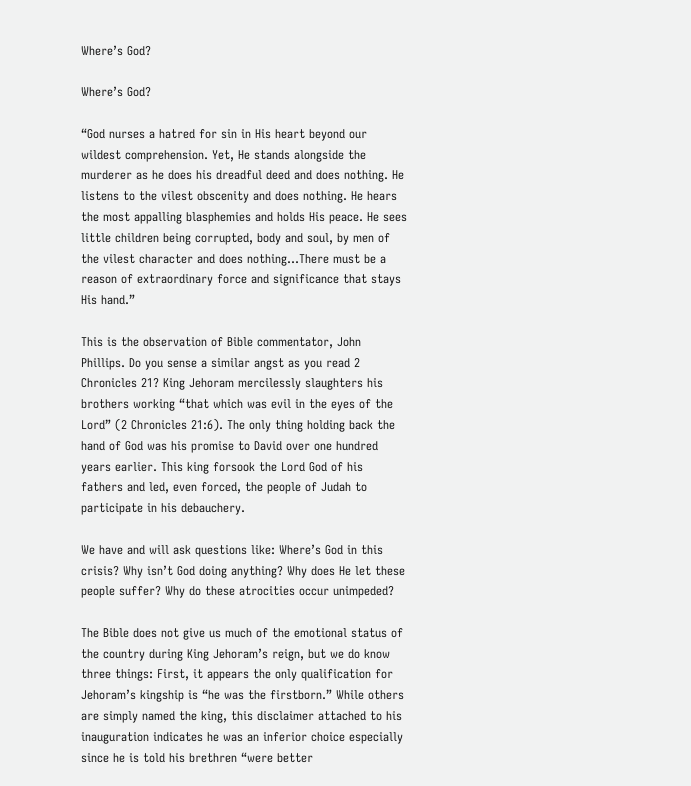Where’s God?

Where’s God?

“God nurses a hatred for sin in His heart beyond our wildest comprehension. Yet, He stands alongside the murderer as he does his dreadful deed and does nothing. He listens to the vilest obscenity and does nothing. He hears the most appalling blasphemies and holds His peace. He sees little children being corrupted, body and soul, by men of the vilest character and does nothing…There must be a reason of extraordinary force and significance that stays His hand.”

This is the observation of Bible commentator, John Phillips. Do you sense a similar angst as you read 2 Chronicles 21? King Jehoram mercilessly slaughters his brothers working “that which was evil in the eyes of the Lord” (2 Chronicles 21:6). The only thing holding back the hand of God was his promise to David over one hundred years earlier. This king forsook the Lord God of his fathers and led, even forced, the people of Judah to participate in his debauchery.

We have and will ask questions like: Where’s God in this crisis? Why isn’t God doing anything? Why does He let these people suffer? Why do these atrocities occur unimpeded?

The Bible does not give us much of the emotional status of the country during King Jehoram’s reign, but we do know three things: First, it appears the only qualification for Jehoram’s kingship is “he was the firstborn.” While others are simply named the king, this disclaimer attached to his inauguration indicates he was an inferior choice especially since he is told his brethren “were better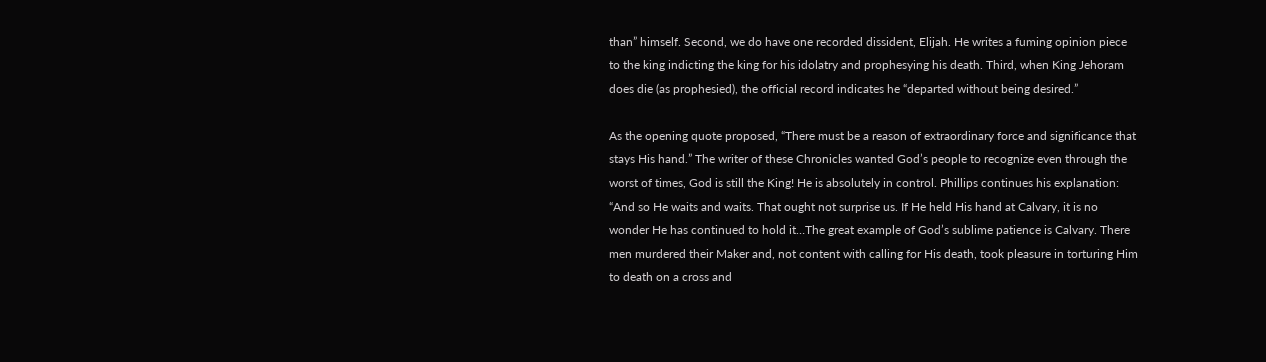than” himself. Second, we do have one recorded dissident, Elijah. He writes a fuming opinion piece to the king indicting the king for his idolatry and prophesying his death. Third, when King Jehoram does die (as prophesied), the official record indicates he “departed without being desired.”

As the opening quote proposed, “There must be a reason of extraordinary force and significance that stays His hand.” The writer of these Chronicles wanted God’s people to recognize even through the worst of times, God is still the King! He is absolutely in control. Phillips continues his explanation: “And so He waits and waits. That ought not surprise us. If He held His hand at Calvary, it is no wonder He has continued to hold it…The great example of God’s sublime patience is Calvary. There men murdered their Maker and, not content with calling for His death, took pleasure in torturing Him to death on a cross and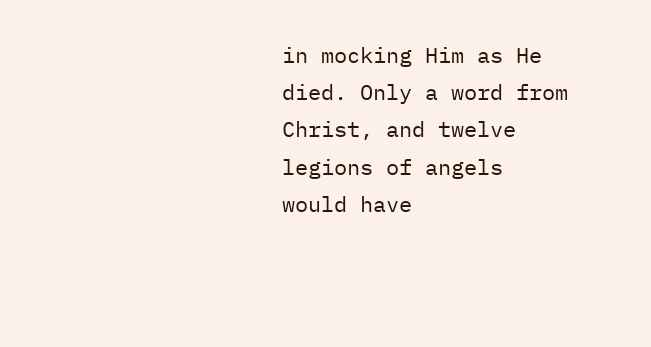in mocking Him as He died. Only a word from Christ, and twelve legions of angels would have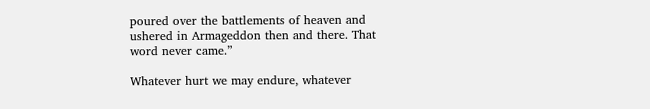poured over the battlements of heaven and ushered in Armageddon then and there. That word never came.”

Whatever hurt we may endure, whatever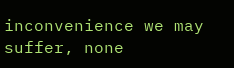inconvenience we may suffer, none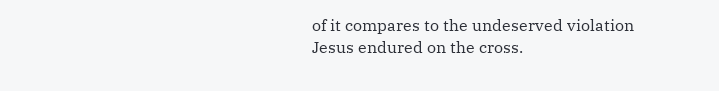of it compares to the undeserved violation Jesus endured on the cross.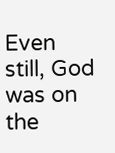Even still, God was on the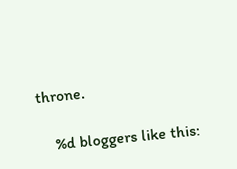throne.

    %d bloggers like this: